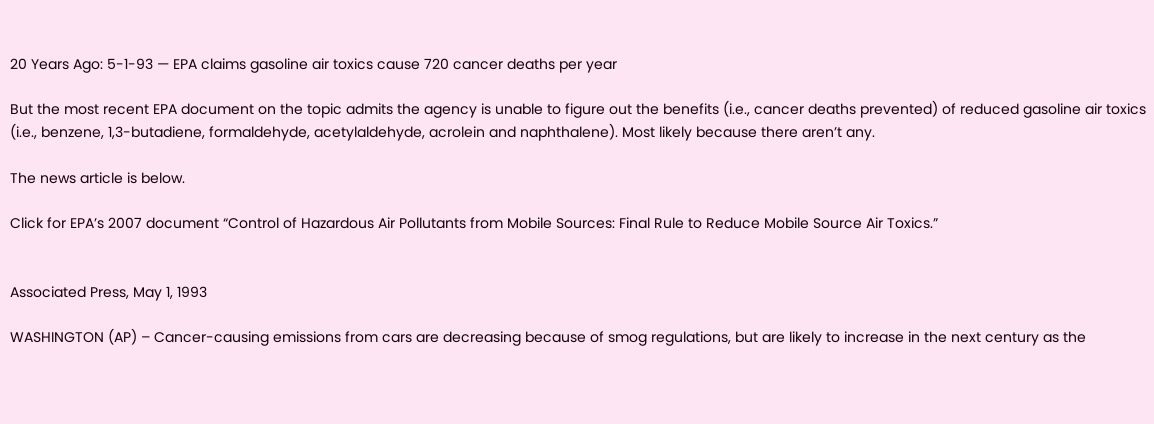20 Years Ago: 5-1-93 — EPA claims gasoline air toxics cause 720 cancer deaths per year

But the most recent EPA document on the topic admits the agency is unable to figure out the benefits (i.e., cancer deaths prevented) of reduced gasoline air toxics (i.e., benzene, 1,3-butadiene, formaldehyde, acetylaldehyde, acrolein and naphthalene). Most likely because there aren’t any.

The news article is below.

Click for EPA’s 2007 document “Control of Hazardous Air Pollutants from Mobile Sources: Final Rule to Reduce Mobile Source Air Toxics.”


Associated Press, May 1, 1993

WASHINGTON (AP) – Cancer-causing emissions from cars are decreasing because of smog regulations, but are likely to increase in the next century as the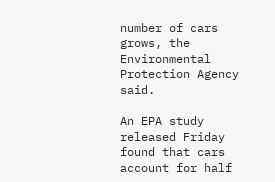number of cars grows, the Environmental Protection Agency said.

An EPA study released Friday found that cars account for half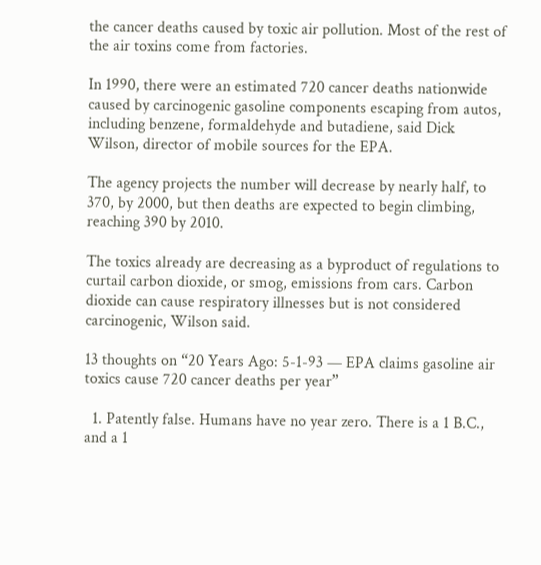the cancer deaths caused by toxic air pollution. Most of the rest of the air toxins come from factories.

In 1990, there were an estimated 720 cancer deaths nationwide caused by carcinogenic gasoline components escaping from autos, including benzene, formaldehyde and butadiene, said Dick Wilson, director of mobile sources for the EPA.

The agency projects the number will decrease by nearly half, to 370, by 2000, but then deaths are expected to begin climbing, reaching 390 by 2010.

The toxics already are decreasing as a byproduct of regulations to curtail carbon dioxide, or smog, emissions from cars. Carbon dioxide can cause respiratory illnesses but is not considered carcinogenic, Wilson said.

13 thoughts on “20 Years Ago: 5-1-93 — EPA claims gasoline air toxics cause 720 cancer deaths per year”

  1. Patently false. Humans have no year zero. There is a 1 B.C., and a 1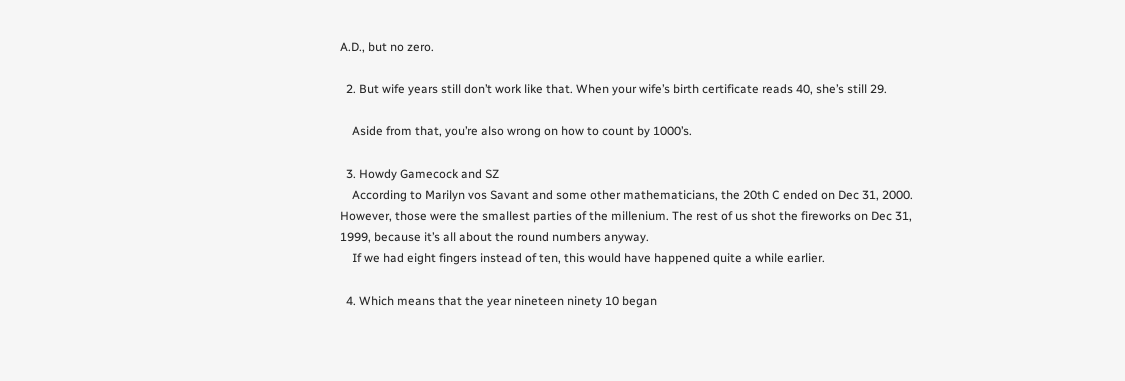A.D., but no zero.

  2. But wife years still don’t work like that. When your wife’s birth certificate reads 40, she’s still 29.

    Aside from that, you’re also wrong on how to count by 1000’s.

  3. Howdy Gamecock and SZ
    According to Marilyn vos Savant and some other mathematicians, the 20th C ended on Dec 31, 2000. However, those were the smallest parties of the millenium. The rest of us shot the fireworks on Dec 31, 1999, because it’s all about the round numbers anyway.
    If we had eight fingers instead of ten, this would have happened quite a while earlier.

  4. Which means that the year nineteen ninety 10 began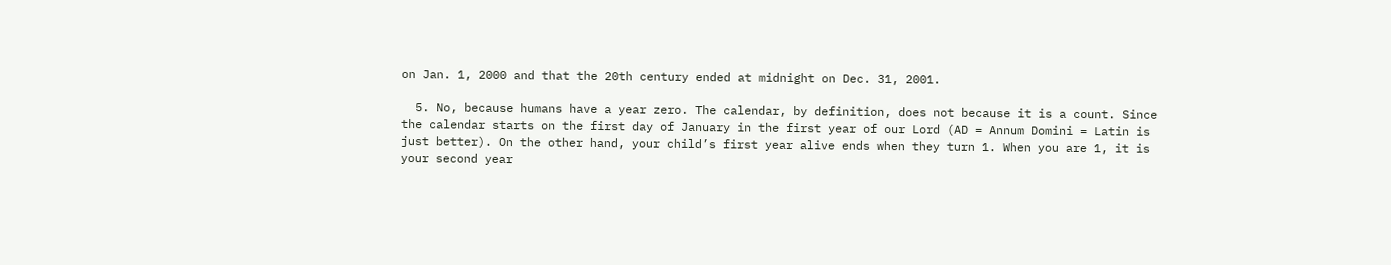on Jan. 1, 2000 and that the 20th century ended at midnight on Dec. 31, 2001.

  5. No, because humans have a year zero. The calendar, by definition, does not because it is a count. Since the calendar starts on the first day of January in the first year of our Lord (AD = Annum Domini = Latin is just better). On the other hand, your child’s first year alive ends when they turn 1. When you are 1, it is your second year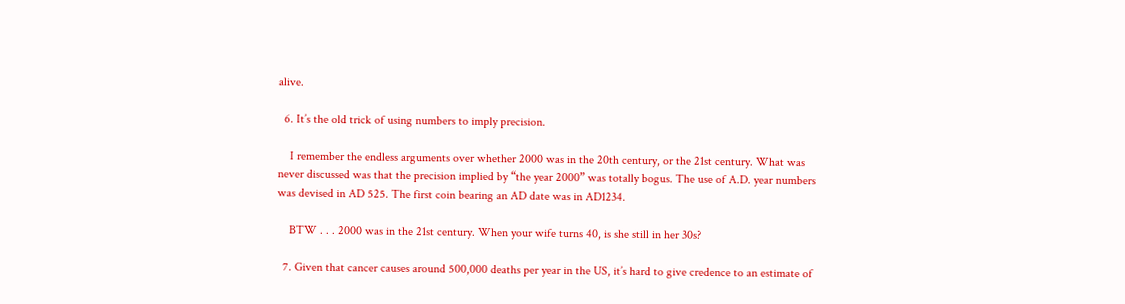alive.

  6. It’s the old trick of using numbers to imply precision.

    I remember the endless arguments over whether 2000 was in the 20th century, or the 21st century. What was never discussed was that the precision implied by “the year 2000” was totally bogus. The use of A.D. year numbers was devised in AD 525. The first coin bearing an AD date was in AD1234.

    BTW . . . 2000 was in the 21st century. When your wife turns 40, is she still in her 30s?

  7. Given that cancer causes around 500,000 deaths per year in the US, it’s hard to give credence to an estimate of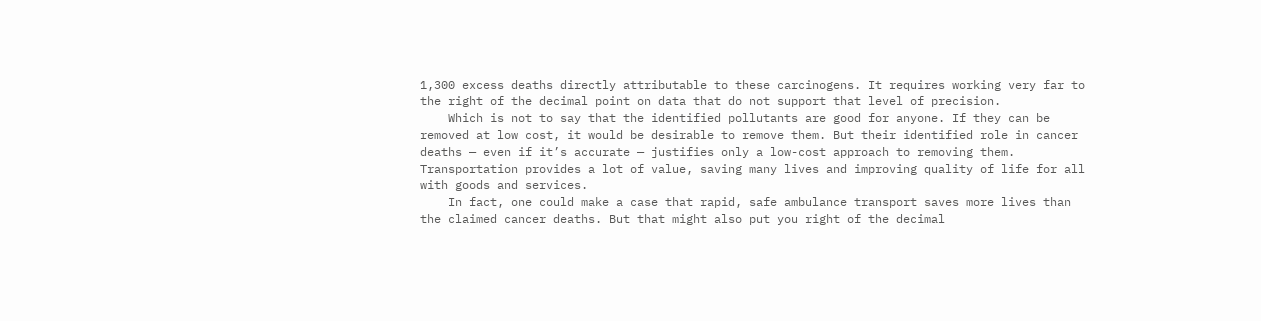1,300 excess deaths directly attributable to these carcinogens. It requires working very far to the right of the decimal point on data that do not support that level of precision.
    Which is not to say that the identified pollutants are good for anyone. If they can be removed at low cost, it would be desirable to remove them. But their identified role in cancer deaths — even if it’s accurate — justifies only a low-cost approach to removing them. Transportation provides a lot of value, saving many lives and improving quality of life for all with goods and services.
    In fact, one could make a case that rapid, safe ambulance transport saves more lives than the claimed cancer deaths. But that might also put you right of the decimal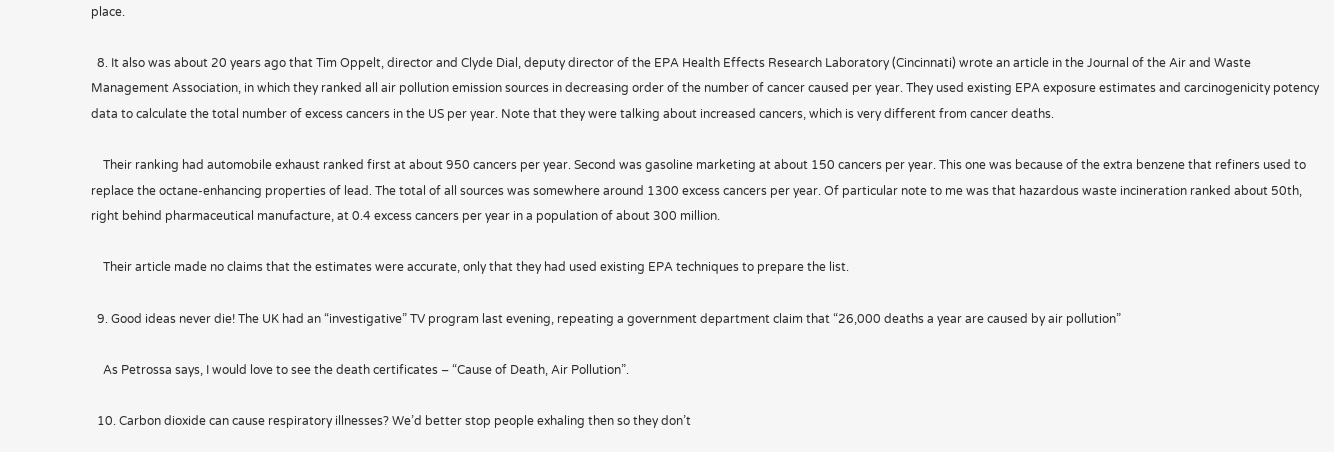place.

  8. It also was about 20 years ago that Tim Oppelt, director and Clyde Dial, deputy director of the EPA Health Effects Research Laboratory (Cincinnati) wrote an article in the Journal of the Air and Waste Management Association, in which they ranked all air pollution emission sources in decreasing order of the number of cancer caused per year. They used existing EPA exposure estimates and carcinogenicity potency data to calculate the total number of excess cancers in the US per year. Note that they were talking about increased cancers, which is very different from cancer deaths.

    Their ranking had automobile exhaust ranked first at about 950 cancers per year. Second was gasoline marketing at about 150 cancers per year. This one was because of the extra benzene that refiners used to replace the octane-enhancing properties of lead. The total of all sources was somewhere around 1300 excess cancers per year. Of particular note to me was that hazardous waste incineration ranked about 50th, right behind pharmaceutical manufacture, at 0.4 excess cancers per year in a population of about 300 million.

    Their article made no claims that the estimates were accurate, only that they had used existing EPA techniques to prepare the list.

  9. Good ideas never die! The UK had an “investigative” TV program last evening, repeating a government department claim that “26,000 deaths a year are caused by air pollution”

    As Petrossa says, I would love to see the death certificates – “Cause of Death, Air Pollution”.

  10. Carbon dioxide can cause respiratory illnesses? We’d better stop people exhaling then so they don’t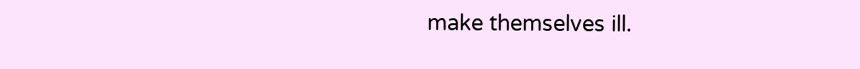make themselves ill.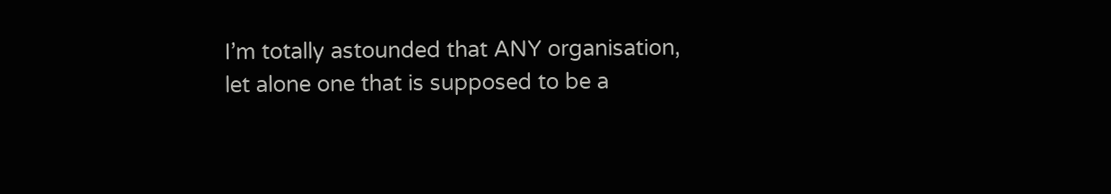I’m totally astounded that ANY organisation, let alone one that is supposed to be a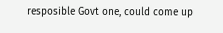resposible Govt one, could come up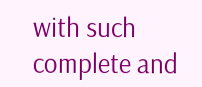with such complete and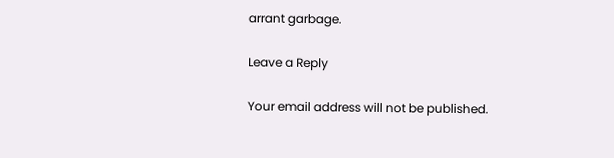arrant garbage.

Leave a Reply

Your email address will not be published.